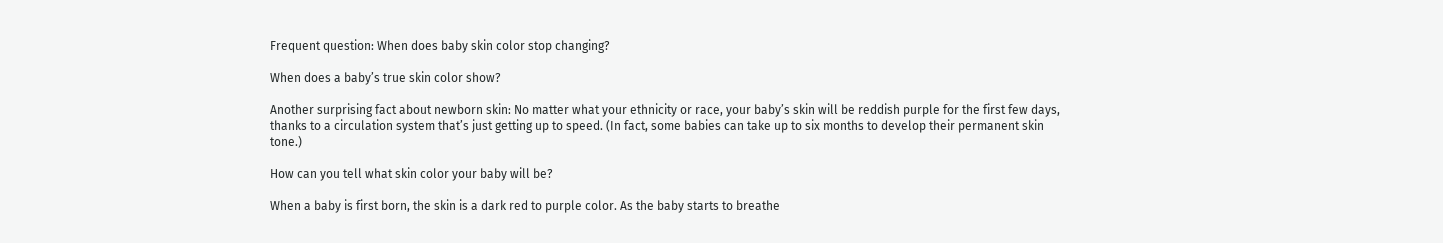Frequent question: When does baby skin color stop changing?

When does a baby’s true skin color show?

Another surprising fact about newborn skin: No matter what your ethnicity or race, your baby’s skin will be reddish purple for the first few days, thanks to a circulation system that’s just getting up to speed. (In fact, some babies can take up to six months to develop their permanent skin tone.)

How can you tell what skin color your baby will be?

When a baby is first born, the skin is a dark red to purple color. As the baby starts to breathe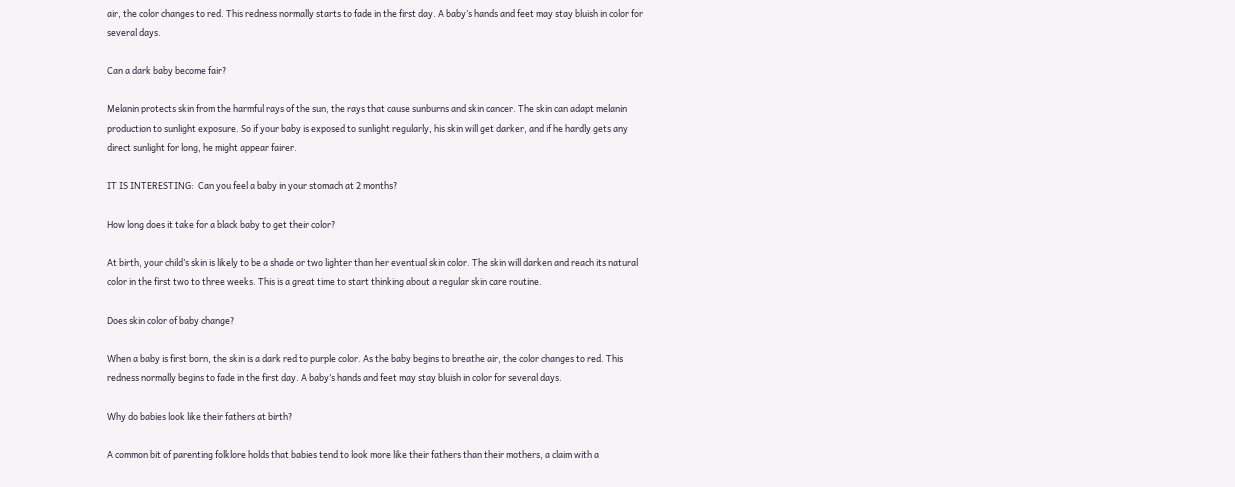air, the color changes to red. This redness normally starts to fade in the first day. A baby’s hands and feet may stay bluish in color for several days.

Can a dark baby become fair?

Melanin protects skin from the harmful rays of the sun, the rays that cause sunburns and skin cancer. The skin can adapt melanin production to sunlight exposure. So if your baby is exposed to sunlight regularly, his skin will get darker, and if he hardly gets any direct sunlight for long, he might appear fairer.

IT IS INTERESTING:  Can you feel a baby in your stomach at 2 months?

How long does it take for a black baby to get their color?

At birth, your child’s skin is likely to be a shade or two lighter than her eventual skin color. The skin will darken and reach its natural color in the first two to three weeks. This is a great time to start thinking about a regular skin care routine.

Does skin color of baby change?

When a baby is first born, the skin is a dark red to purple color. As the baby begins to breathe air, the color changes to red. This redness normally begins to fade in the first day. A baby’s hands and feet may stay bluish in color for several days.

Why do babies look like their fathers at birth?

A common bit of parenting folklore holds that babies tend to look more like their fathers than their mothers, a claim with a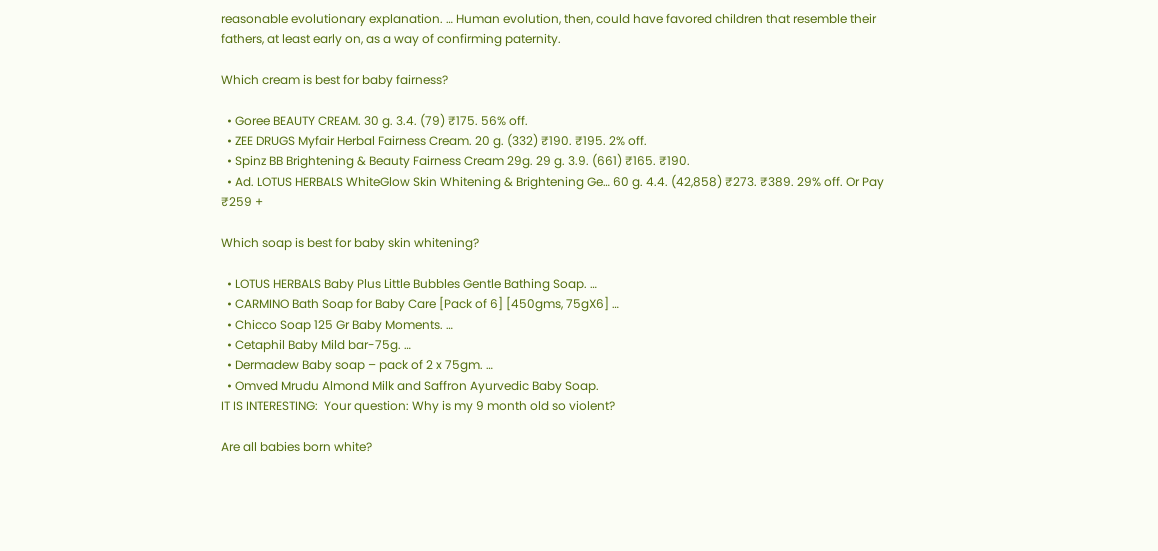reasonable evolutionary explanation. … Human evolution, then, could have favored children that resemble their fathers, at least early on, as a way of confirming paternity.

Which cream is best for baby fairness?

  • Goree BEAUTY CREAM. 30 g. 3.4. (79) ₹175. 56% off.
  • ZEE DRUGS Myfair Herbal Fairness Cream. 20 g. (332) ₹190. ₹195. 2% off.
  • Spinz BB Brightening & Beauty Fairness Cream 29g. 29 g. 3.9. (661) ₹165. ₹190.
  • Ad. LOTUS HERBALS WhiteGlow Skin Whitening & Brightening Ge… 60 g. 4.4. (42,858) ₹273. ₹389. 29% off. Or Pay ₹259 +

Which soap is best for baby skin whitening?

  • LOTUS HERBALS Baby Plus Little Bubbles Gentle Bathing Soap. …
  • CARMINO Bath Soap for Baby Care [Pack of 6] [450gms, 75gX6] …
  • Chicco Soap 125 Gr Baby Moments. …
  • Cetaphil Baby Mild bar-75g. …
  • Dermadew Baby soap – pack of 2 x 75gm. …
  • Omved Mrudu Almond Milk and Saffron Ayurvedic Baby Soap.
IT IS INTERESTING:  Your question: Why is my 9 month old so violent?

Are all babies born white?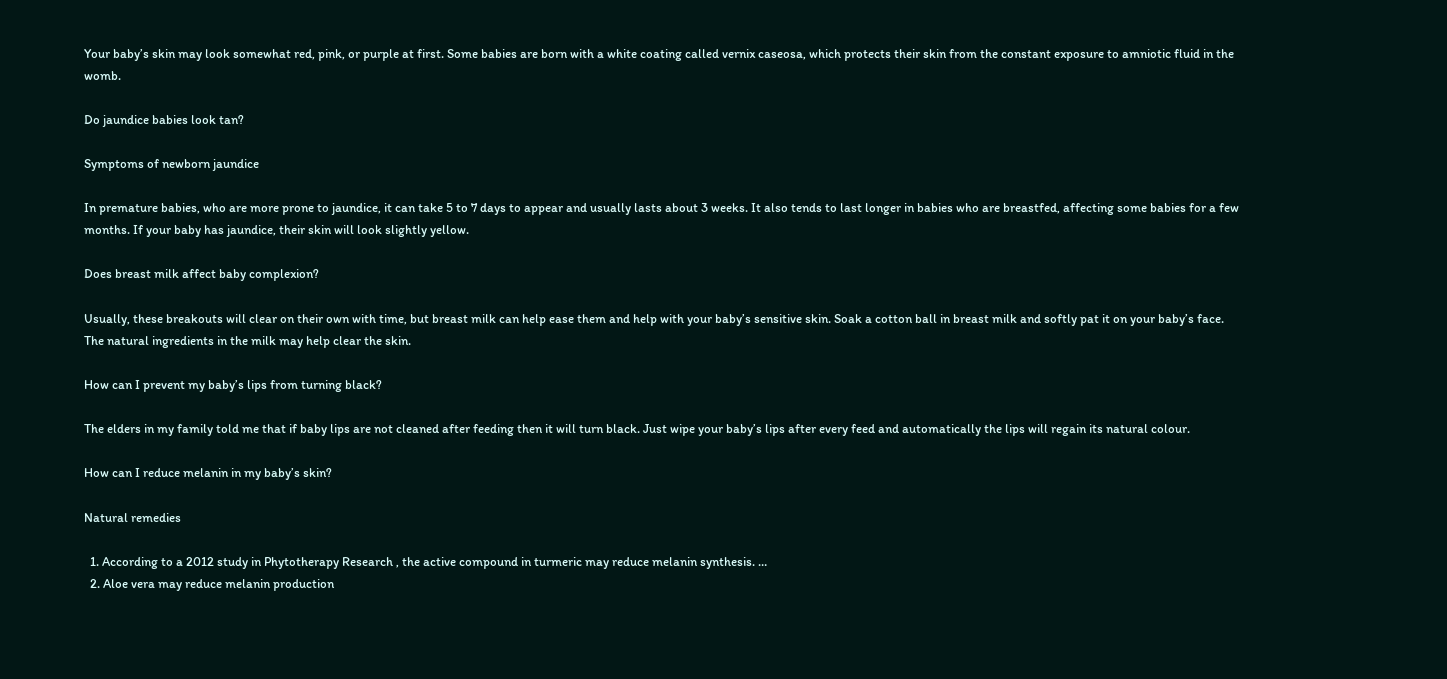Your baby’s skin may look somewhat red, pink, or purple at first. Some babies are born with a white coating called vernix caseosa, which protects their skin from the constant exposure to amniotic fluid in the womb.

Do jaundice babies look tan?

Symptoms of newborn jaundice

In premature babies, who are more prone to jaundice, it can take 5 to 7 days to appear and usually lasts about 3 weeks. It also tends to last longer in babies who are breastfed, affecting some babies for a few months. If your baby has jaundice, their skin will look slightly yellow.

Does breast milk affect baby complexion?

Usually, these breakouts will clear on their own with time, but breast milk can help ease them and help with your baby’s sensitive skin. Soak a cotton ball in breast milk and softly pat it on your baby’s face. The natural ingredients in the milk may help clear the skin.

How can I prevent my baby’s lips from turning black?

The elders in my family told me that if baby lips are not cleaned after feeding then it will turn black. Just wipe your baby’s lips after every feed and automatically the lips will regain its natural colour.

How can I reduce melanin in my baby’s skin?

Natural remedies

  1. According to a 2012 study in Phytotherapy Research , the active compound in turmeric may reduce melanin synthesis. …
  2. Aloe vera may reduce melanin production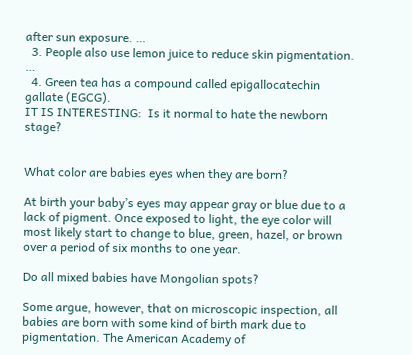after sun exposure. …
  3. People also use lemon juice to reduce skin pigmentation. …
  4. Green tea has a compound called epigallocatechin gallate (EGCG).
IT IS INTERESTING:  Is it normal to hate the newborn stage?


What color are babies eyes when they are born?

At birth your baby’s eyes may appear gray or blue due to a lack of pigment. Once exposed to light, the eye color will most likely start to change to blue, green, hazel, or brown over a period of six months to one year.

Do all mixed babies have Mongolian spots?

Some argue, however, that on microscopic inspection, all babies are born with some kind of birth mark due to pigmentation. The American Academy of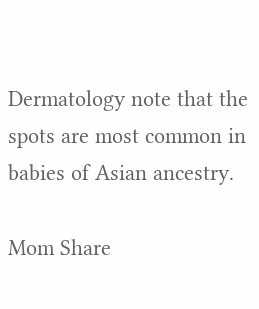Dermatology note that the spots are most common in babies of Asian ancestry.

Mom Share